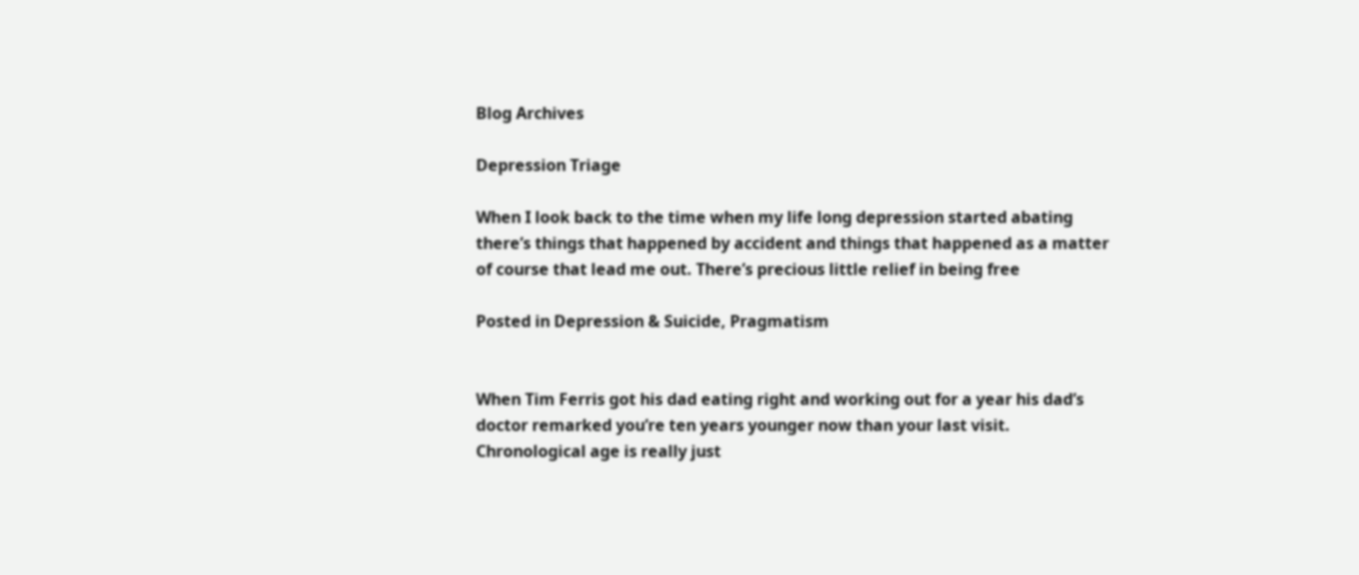Blog Archives

Depression Triage

When I look back to the time when my life long depression started abating there’s things that happened by accident and things that happened as a matter of course that lead me out. There’s precious little relief in being free

Posted in Depression & Suicide, Pragmatism


When Tim Ferris got his dad eating right and working out for a year his dad’s doctor remarked you’re ten years younger now than your last visit. Chronological age is really just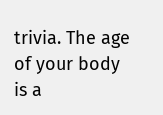trivia. The age of your body is a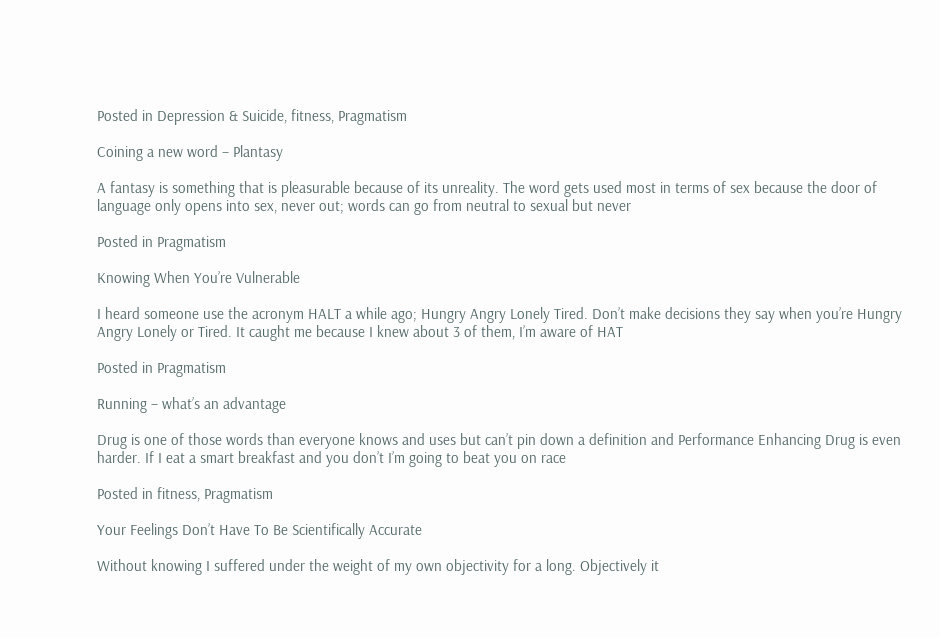Posted in Depression & Suicide, fitness, Pragmatism

Coining a new word – Plantasy

A fantasy is something that is pleasurable because of its unreality. The word gets used most in terms of sex because the door of language only opens into sex, never out; words can go from neutral to sexual but never

Posted in Pragmatism

Knowing When You’re Vulnerable

I heard someone use the acronym HALT a while ago; Hungry Angry Lonely Tired. Don’t make decisions they say when you’re Hungry Angry Lonely or Tired. It caught me because I knew about 3 of them, I’m aware of HAT

Posted in Pragmatism

Running – what’s an advantage

Drug is one of those words than everyone knows and uses but can’t pin down a definition and Performance Enhancing Drug is even harder. If I eat a smart breakfast and you don’t I’m going to beat you on race

Posted in fitness, Pragmatism

Your Feelings Don’t Have To Be Scientifically Accurate

Without knowing I suffered under the weight of my own objectivity for a long. Objectively it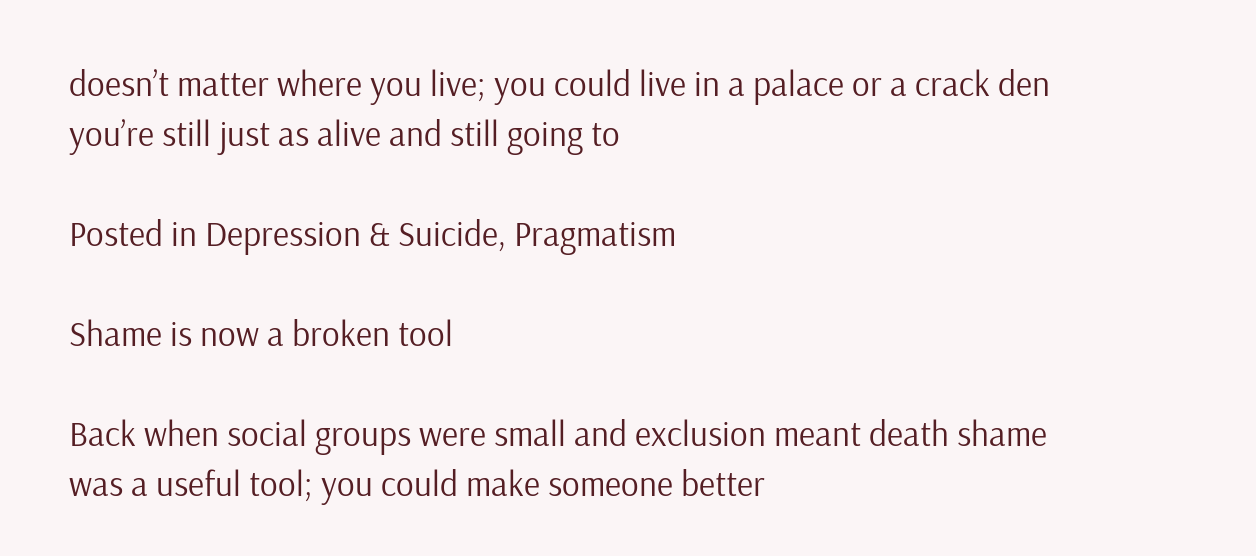doesn’t matter where you live; you could live in a palace or a crack den you’re still just as alive and still going to

Posted in Depression & Suicide, Pragmatism

Shame is now a broken tool

Back when social groups were small and exclusion meant death shame was a useful tool; you could make someone better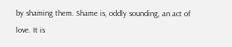by shaming them. Shame is, oddly sounding, an act of love. It is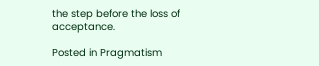the step before the loss of acceptance.

Posted in Pragmatism